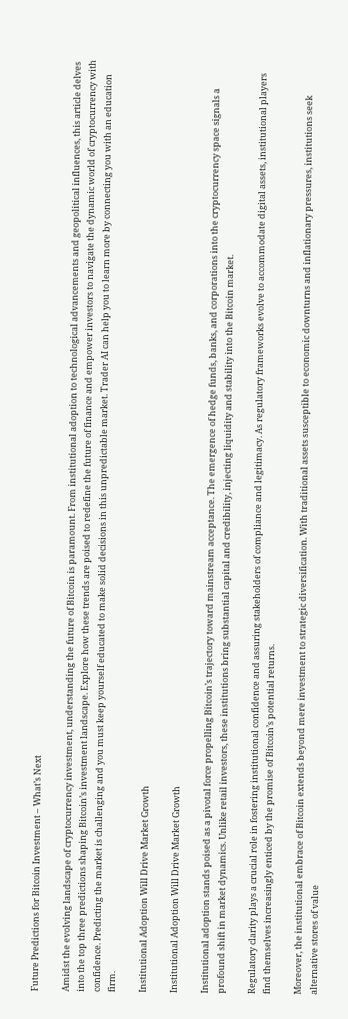Future Predictions for Bitcoin Investment – What’s Next

Amidst the evolving landscape of cryptocurrency investment, understanding the future of Bitcoin is paramount. From institutional adoption to technological advancements and geopolitical influences, this article delves into the top three predictions shaping Bitcoin’s investment landscape. Explore how these trends are poised to redefine the future of finance and empower investors to navigate the dynamic world of cryptocurrency with confidence. Predicting the market is challenging and you must keep yourself educated to make solid decisions in this unpredictable market. Trader AI can help you to learn more by connecting you with an education firm.

Institutional Adoption Will Drive Market Growth

Institutional Adoption Will Drive Market Growth

Institutional adoption stands poised as a pivotal force propelling Bitcoin’s trajectory toward mainstream acceptance. The emergence of hedge funds, banks, and corporations into the cryptocurrency space signals a profound shift in market dynamics. Unlike retail investors, these institutions bring substantial capital and credibility, injecting liquidity and stability into the Bitcoin market.

Regulatory clarity plays a crucial role in fostering institutional confidence and assuring stakeholders of compliance and legitimacy. As regulatory frameworks evolve to accommodate digital assets, institutional players find themselves increasingly enticed by the promise of Bitcoin’s potential returns.

Moreover, the institutional embrace of Bitcoin extends beyond mere investment to strategic diversification. With traditional assets susceptible to economic downturns and inflationary pressures, institutions seek alternative stores of value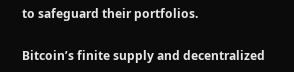to safeguard their portfolios.

Bitcoin’s finite supply and decentralized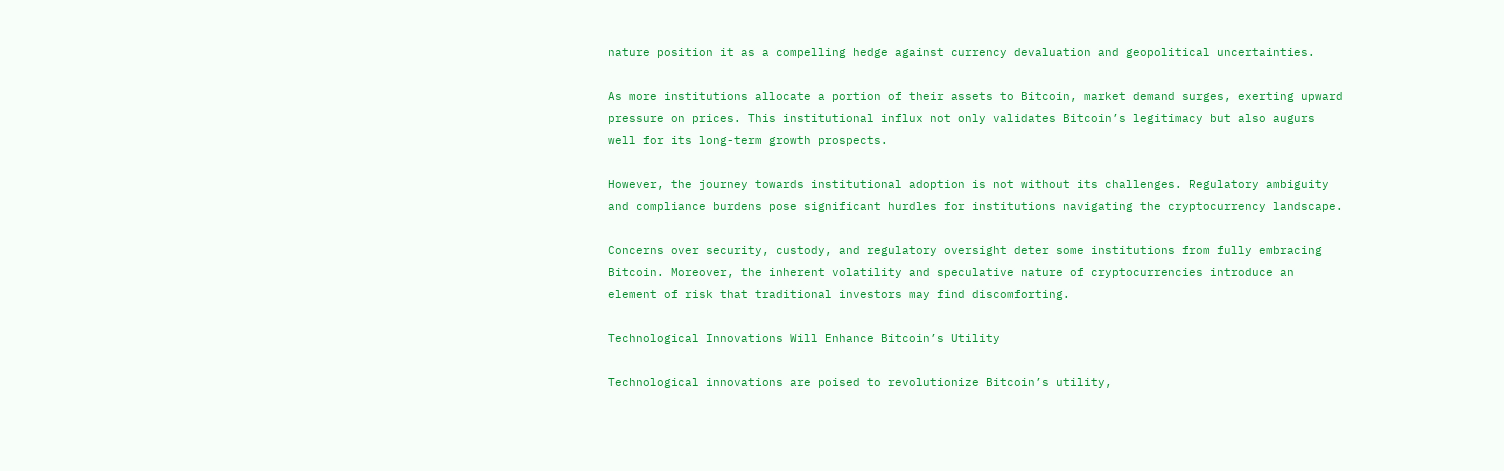nature position it as a compelling hedge against currency devaluation and geopolitical uncertainties.

As more institutions allocate a portion of their assets to Bitcoin, market demand surges, exerting upward pressure on prices. This institutional influx not only validates Bitcoin’s legitimacy but also augurs well for its long-term growth prospects.

However, the journey towards institutional adoption is not without its challenges. Regulatory ambiguity and compliance burdens pose significant hurdles for institutions navigating the cryptocurrency landscape.

Concerns over security, custody, and regulatory oversight deter some institutions from fully embracing Bitcoin. Moreover, the inherent volatility and speculative nature of cryptocurrencies introduce an element of risk that traditional investors may find discomforting.

Technological Innovations Will Enhance Bitcoin’s Utility

Technological innovations are poised to revolutionize Bitcoin’s utility,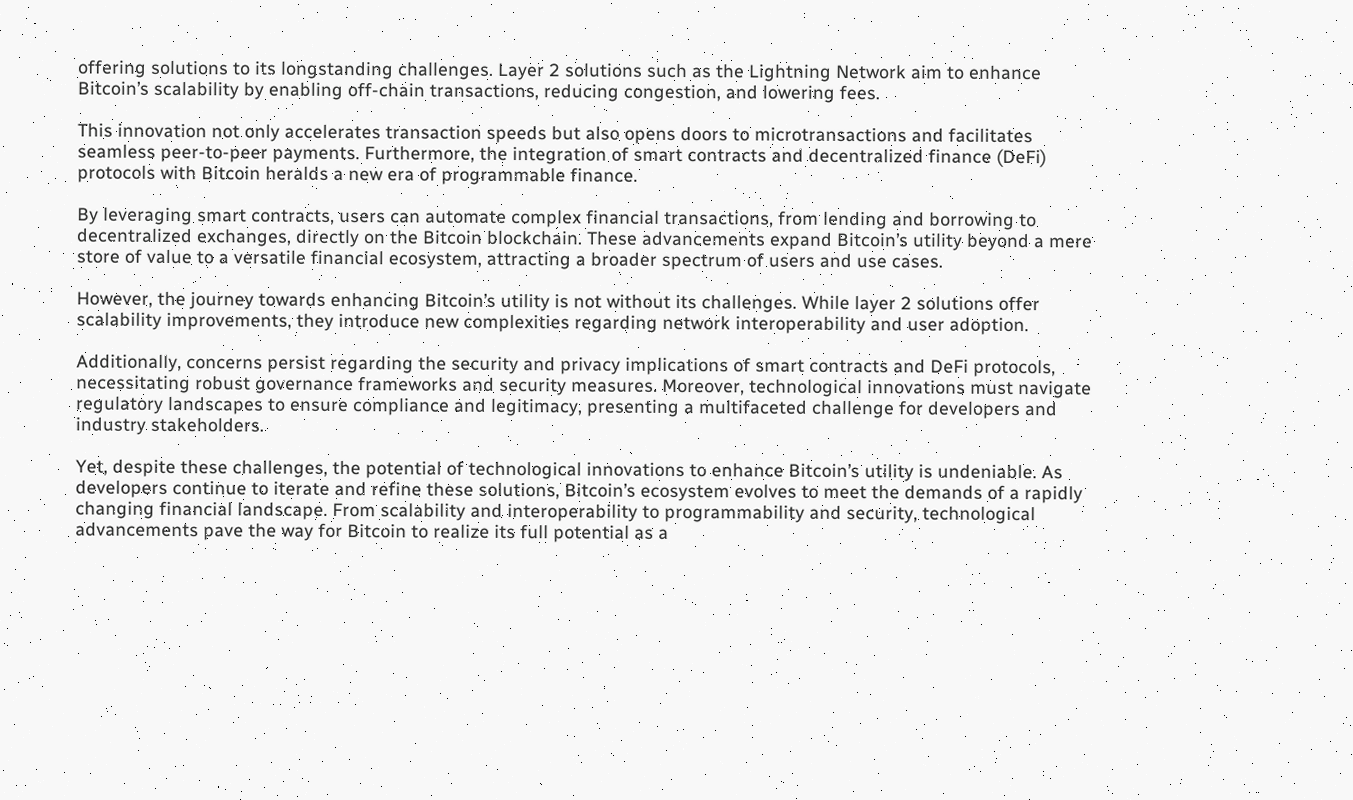offering solutions to its longstanding challenges. Layer 2 solutions such as the Lightning Network aim to enhance Bitcoin’s scalability by enabling off-chain transactions, reducing congestion, and lowering fees.

This innovation not only accelerates transaction speeds but also opens doors to microtransactions and facilitates seamless peer-to-peer payments. Furthermore, the integration of smart contracts and decentralized finance (DeFi) protocols with Bitcoin heralds a new era of programmable finance.

By leveraging smart contracts, users can automate complex financial transactions, from lending and borrowing to decentralized exchanges, directly on the Bitcoin blockchain. These advancements expand Bitcoin’s utility beyond a mere store of value to a versatile financial ecosystem, attracting a broader spectrum of users and use cases.

However, the journey towards enhancing Bitcoin’s utility is not without its challenges. While layer 2 solutions offer scalability improvements, they introduce new complexities regarding network interoperability and user adoption.

Additionally, concerns persist regarding the security and privacy implications of smart contracts and DeFi protocols, necessitating robust governance frameworks and security measures. Moreover, technological innovations must navigate regulatory landscapes to ensure compliance and legitimacy, presenting a multifaceted challenge for developers and industry stakeholders.

Yet, despite these challenges, the potential of technological innovations to enhance Bitcoin’s utility is undeniable. As developers continue to iterate and refine these solutions, Bitcoin’s ecosystem evolves to meet the demands of a rapidly changing financial landscape. From scalability and interoperability to programmability and security, technological advancements pave the way for Bitcoin to realize its full potential as a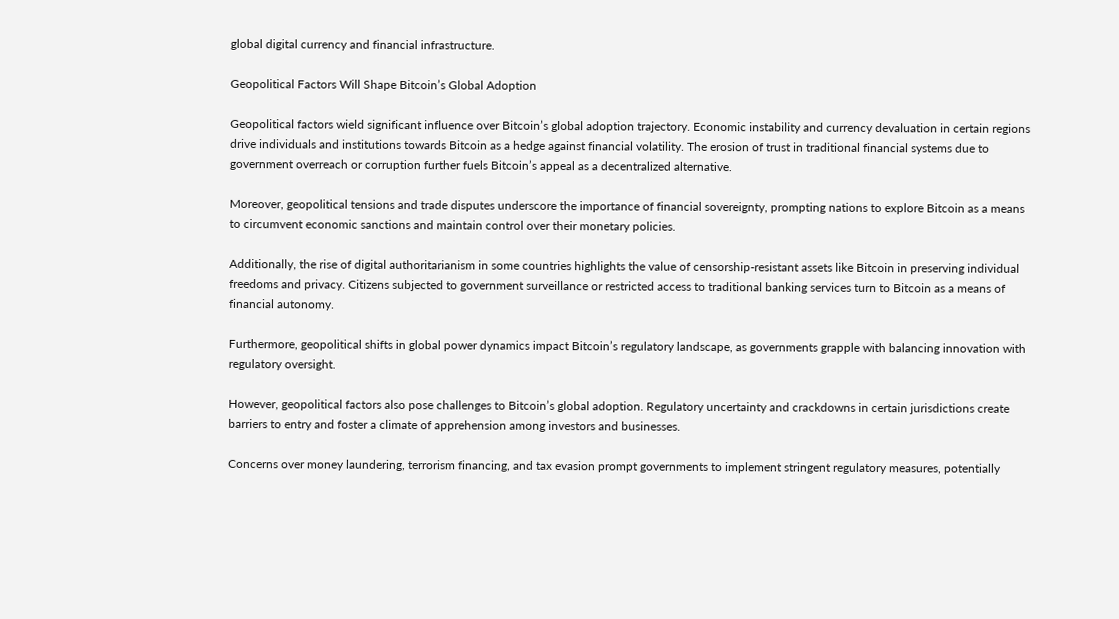global digital currency and financial infrastructure.

Geopolitical Factors Will Shape Bitcoin’s Global Adoption

Geopolitical factors wield significant influence over Bitcoin’s global adoption trajectory. Economic instability and currency devaluation in certain regions drive individuals and institutions towards Bitcoin as a hedge against financial volatility. The erosion of trust in traditional financial systems due to government overreach or corruption further fuels Bitcoin’s appeal as a decentralized alternative.

Moreover, geopolitical tensions and trade disputes underscore the importance of financial sovereignty, prompting nations to explore Bitcoin as a means to circumvent economic sanctions and maintain control over their monetary policies.

Additionally, the rise of digital authoritarianism in some countries highlights the value of censorship-resistant assets like Bitcoin in preserving individual freedoms and privacy. Citizens subjected to government surveillance or restricted access to traditional banking services turn to Bitcoin as a means of financial autonomy.

Furthermore, geopolitical shifts in global power dynamics impact Bitcoin’s regulatory landscape, as governments grapple with balancing innovation with regulatory oversight.

However, geopolitical factors also pose challenges to Bitcoin’s global adoption. Regulatory uncertainty and crackdowns in certain jurisdictions create barriers to entry and foster a climate of apprehension among investors and businesses.

Concerns over money laundering, terrorism financing, and tax evasion prompt governments to implement stringent regulatory measures, potentially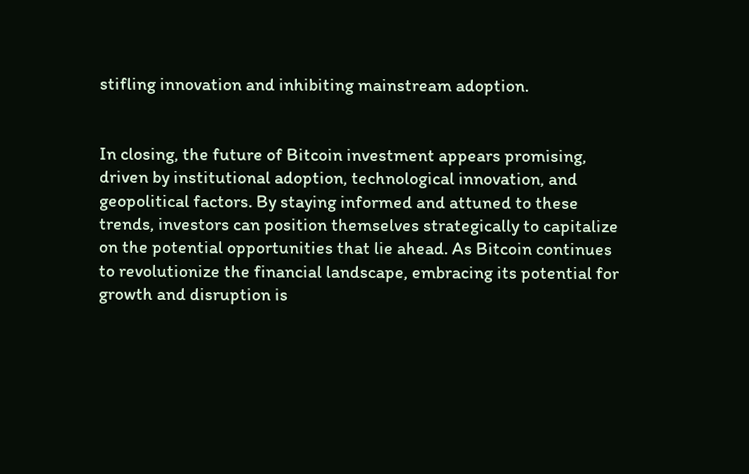stifling innovation and inhibiting mainstream adoption.


In closing, the future of Bitcoin investment appears promising, driven by institutional adoption, technological innovation, and geopolitical factors. By staying informed and attuned to these trends, investors can position themselves strategically to capitalize on the potential opportunities that lie ahead. As Bitcoin continues to revolutionize the financial landscape, embracing its potential for growth and disruption is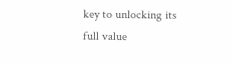key to unlocking its full value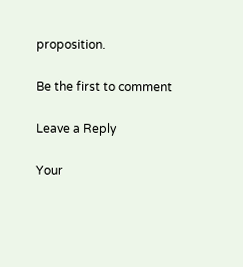proposition.

Be the first to comment

Leave a Reply

Your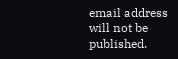email address will not be published.